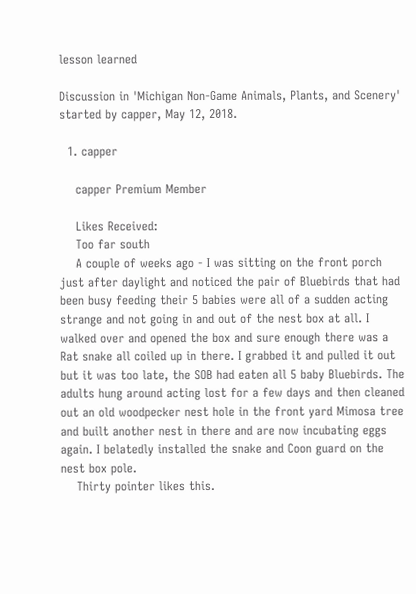lesson learned

Discussion in 'Michigan Non-Game Animals, Plants, and Scenery' started by capper, May 12, 2018.

  1. capper

    capper Premium Member

    Likes Received:
    Too far south
    A couple of weeks ago - I was sitting on the front porch just after daylight and noticed the pair of Bluebirds that had been busy feeding their 5 babies were all of a sudden acting strange and not going in and out of the nest box at all. I walked over and opened the box and sure enough there was a Rat snake all coiled up in there. I grabbed it and pulled it out but it was too late, the SOB had eaten all 5 baby Bluebirds. The adults hung around acting lost for a few days and then cleaned out an old woodpecker nest hole in the front yard Mimosa tree and built another nest in there and are now incubating eggs again. I belatedly installed the snake and Coon guard on the nest box pole.
    Thirty pointer likes this.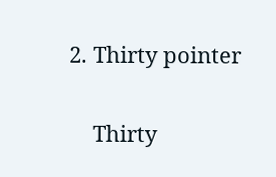2. Thirty pointer

    Thirty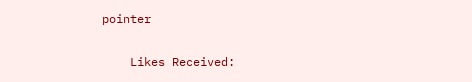pointer

    Likes Received: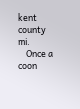kent county mi.
    Once a coon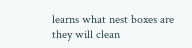learns what nest boxes are they will clean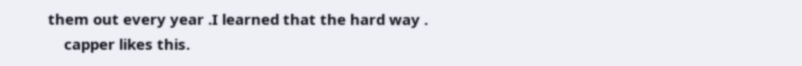them out every year .I learned that the hard way .
    capper likes this.